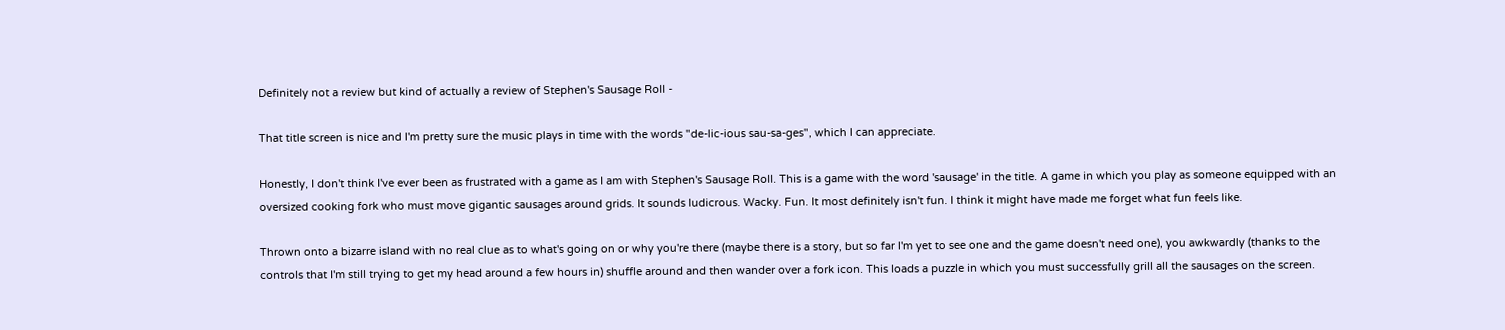Definitely not a review but kind of actually a review of Stephen's Sausage Roll -

That title screen is nice and I'm pretty sure the music plays in time with the words "de-lic-ious sau-sa-ges", which I can appreciate.

Honestly, I don't think I've ever been as frustrated with a game as I am with Stephen's Sausage Roll. This is a game with the word 'sausage' in the title. A game in which you play as someone equipped with an oversized cooking fork who must move gigantic sausages around grids. It sounds ludicrous. Wacky. Fun. It most definitely isn't fun. I think it might have made me forget what fun feels like.

Thrown onto a bizarre island with no real clue as to what's going on or why you're there (maybe there is a story, but so far I'm yet to see one and the game doesn't need one), you awkwardly (thanks to the controls that I'm still trying to get my head around a few hours in) shuffle around and then wander over a fork icon. This loads a puzzle in which you must successfully grill all the sausages on the screen.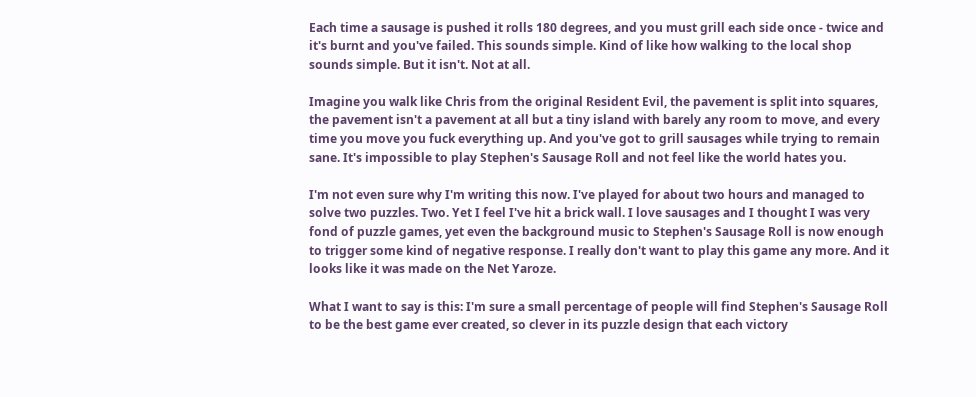Each time a sausage is pushed it rolls 180 degrees, and you must grill each side once - twice and it's burnt and you've failed. This sounds simple. Kind of like how walking to the local shop sounds simple. But it isn't. Not at all.

Imagine you walk like Chris from the original Resident Evil, the pavement is split into squares, the pavement isn't a pavement at all but a tiny island with barely any room to move, and every time you move you fuck everything up. And you've got to grill sausages while trying to remain sane. It's impossible to play Stephen's Sausage Roll and not feel like the world hates you.

I'm not even sure why I'm writing this now. I've played for about two hours and managed to solve two puzzles. Two. Yet I feel I've hit a brick wall. I love sausages and I thought I was very fond of puzzle games, yet even the background music to Stephen's Sausage Roll is now enough to trigger some kind of negative response. I really don't want to play this game any more. And it looks like it was made on the Net Yaroze.

What I want to say is this: I'm sure a small percentage of people will find Stephen's Sausage Roll to be the best game ever created, so clever in its puzzle design that each victory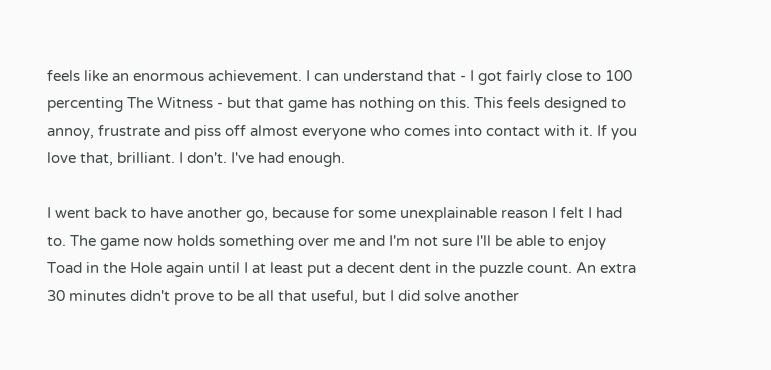feels like an enormous achievement. I can understand that - I got fairly close to 100 percenting The Witness - but that game has nothing on this. This feels designed to annoy, frustrate and piss off almost everyone who comes into contact with it. If you love that, brilliant. I don't. I've had enough.

I went back to have another go, because for some unexplainable reason I felt I had to. The game now holds something over me and I'm not sure I'll be able to enjoy Toad in the Hole again until I at least put a decent dent in the puzzle count. An extra 30 minutes didn't prove to be all that useful, but I did solve another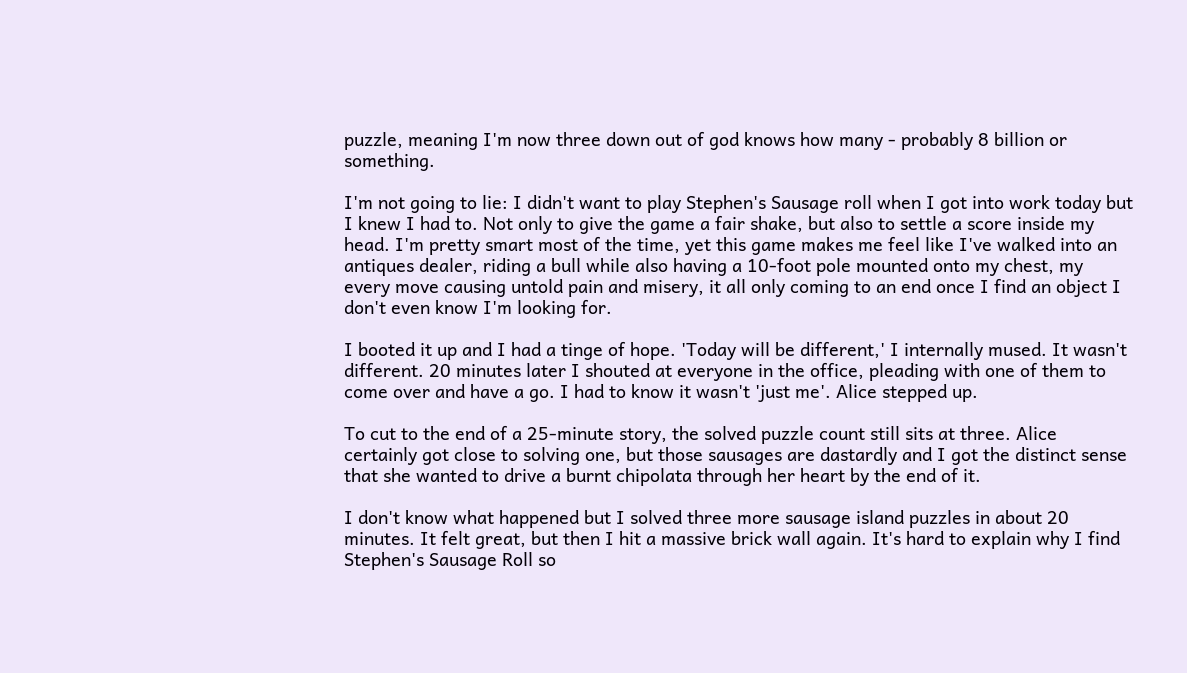puzzle, meaning I'm now three down out of god knows how many - probably 8 billion or something.

I'm not going to lie: I didn't want to play Stephen's Sausage roll when I got into work today but I knew I had to. Not only to give the game a fair shake, but also to settle a score inside my head. I'm pretty smart most of the time, yet this game makes me feel like I've walked into an antiques dealer, riding a bull while also having a 10-foot pole mounted onto my chest, my every move causing untold pain and misery, it all only coming to an end once I find an object I don't even know I'm looking for.

I booted it up and I had a tinge of hope. 'Today will be different,' I internally mused. It wasn't different. 20 minutes later I shouted at everyone in the office, pleading with one of them to come over and have a go. I had to know it wasn't 'just me'. Alice stepped up.

To cut to the end of a 25-minute story, the solved puzzle count still sits at three. Alice certainly got close to solving one, but those sausages are dastardly and I got the distinct sense that she wanted to drive a burnt chipolata through her heart by the end of it.

I don't know what happened but I solved three more sausage island puzzles in about 20 minutes. It felt great, but then I hit a massive brick wall again. It's hard to explain why I find Stephen's Sausage Roll so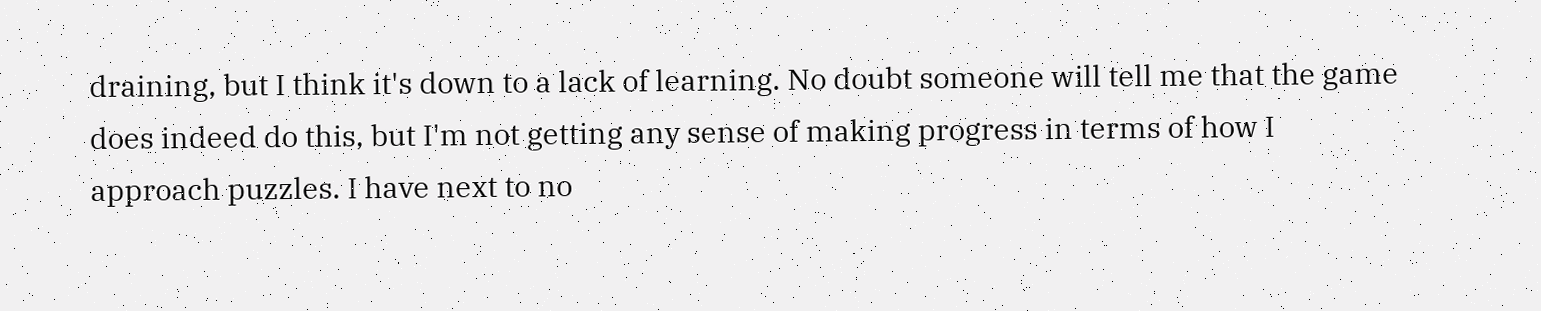draining, but I think it's down to a lack of learning. No doubt someone will tell me that the game does indeed do this, but I'm not getting any sense of making progress in terms of how I approach puzzles. I have next to no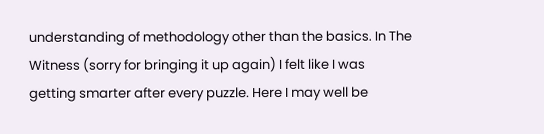understanding of methodology other than the basics. In The Witness (sorry for bringing it up again) I felt like I was getting smarter after every puzzle. Here I may well be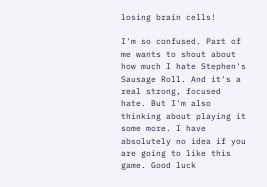losing brain cells!

I'm so confused. Part of me wants to shout about how much I hate Stephen's Sausage Roll. And it's a real strong, focused hate. But I'm also thinking about playing it some more. I have absolutely no idea if you are going to like this game. Good luck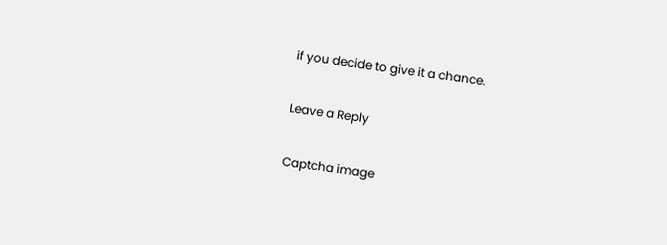if you decide to give it a chance.

Leave a Reply

Captcha image